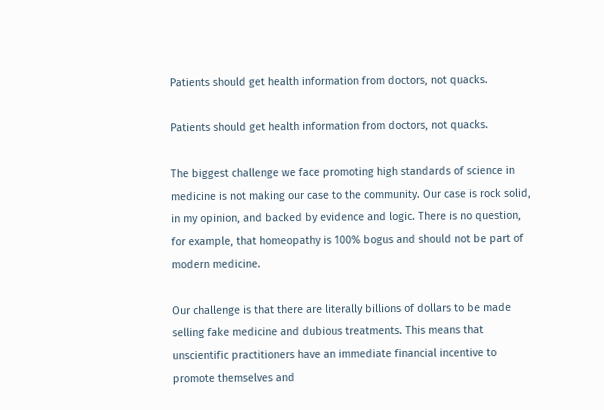Patients should get health information from doctors, not quacks.

Patients should get health information from doctors, not quacks.

The biggest challenge we face promoting high standards of science in medicine is not making our case to the community. Our case is rock solid, in my opinion, and backed by evidence and logic. There is no question, for example, that homeopathy is 100% bogus and should not be part of modern medicine.

Our challenge is that there are literally billions of dollars to be made selling fake medicine and dubious treatments. This means that unscientific practitioners have an immediate financial incentive to promote themselves and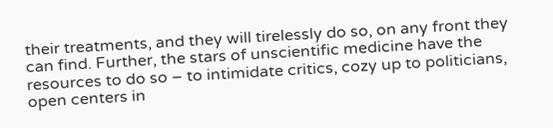their treatments, and they will tirelessly do so, on any front they can find. Further, the stars of unscientific medicine have the resources to do so – to intimidate critics, cozy up to politicians, open centers in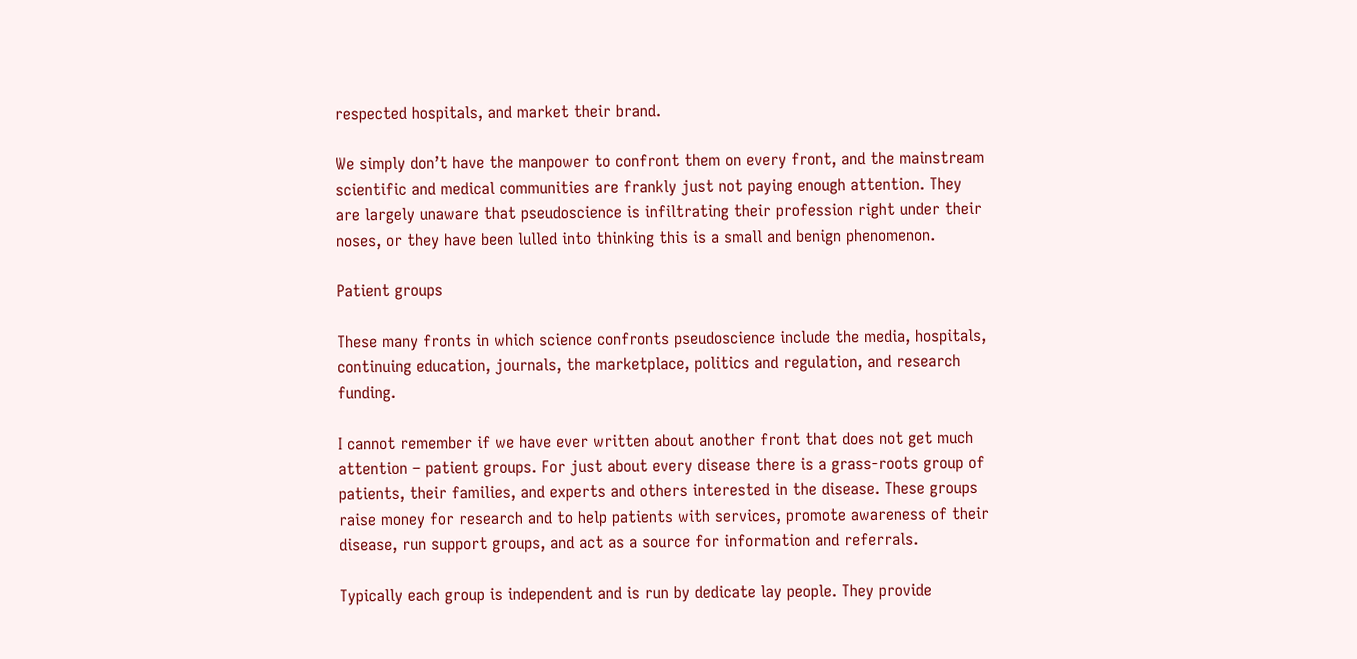respected hospitals, and market their brand.

We simply don’t have the manpower to confront them on every front, and the mainstream scientific and medical communities are frankly just not paying enough attention. They are largely unaware that pseudoscience is infiltrating their profession right under their noses, or they have been lulled into thinking this is a small and benign phenomenon.

Patient groups

These many fronts in which science confronts pseudoscience include the media, hospitals, continuing education, journals, the marketplace, politics and regulation, and research funding.

I cannot remember if we have ever written about another front that does not get much attention – patient groups. For just about every disease there is a grass-roots group of patients, their families, and experts and others interested in the disease. These groups raise money for research and to help patients with services, promote awareness of their disease, run support groups, and act as a source for information and referrals.

Typically each group is independent and is run by dedicate lay people. They provide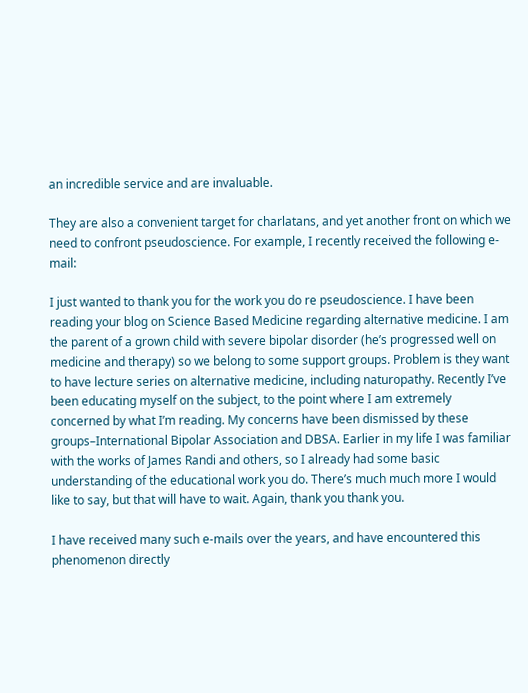an incredible service and are invaluable.

They are also a convenient target for charlatans, and yet another front on which we need to confront pseudoscience. For example, I recently received the following e-mail:

I just wanted to thank you for the work you do re pseudoscience. I have been reading your blog on Science Based Medicine regarding alternative medicine. I am the parent of a grown child with severe bipolar disorder (he’s progressed well on medicine and therapy) so we belong to some support groups. Problem is they want to have lecture series on alternative medicine, including naturopathy. Recently I’ve been educating myself on the subject, to the point where I am extremely concerned by what I’m reading. My concerns have been dismissed by these groups–International Bipolar Association and DBSA. Earlier in my life I was familiar with the works of James Randi and others, so I already had some basic understanding of the educational work you do. There’s much much more I would like to say, but that will have to wait. Again, thank you thank you.

I have received many such e-mails over the years, and have encountered this phenomenon directly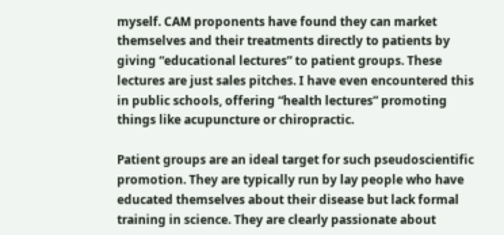myself. CAM proponents have found they can market themselves and their treatments directly to patients by giving “educational lectures” to patient groups. These lectures are just sales pitches. I have even encountered this in public schools, offering “health lectures” promoting things like acupuncture or chiropractic.

Patient groups are an ideal target for such pseudoscientific promotion. They are typically run by lay people who have educated themselves about their disease but lack formal training in science. They are clearly passionate about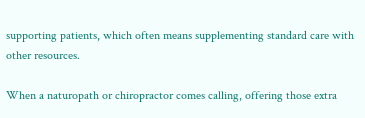supporting patients, which often means supplementing standard care with other resources.

When a naturopath or chiropractor comes calling, offering those extra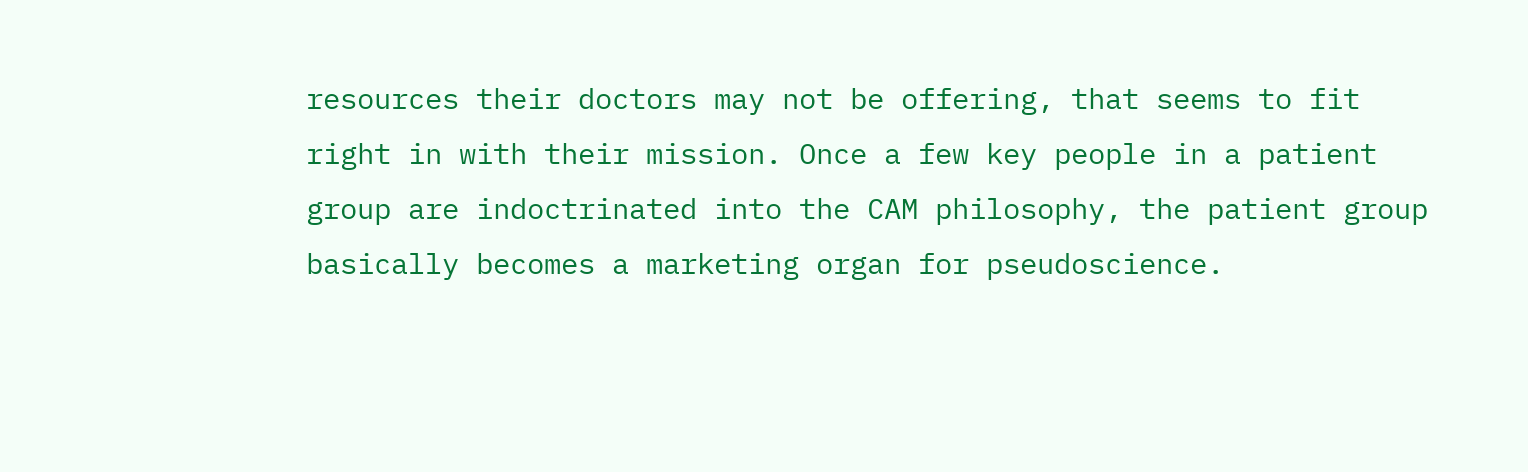resources their doctors may not be offering, that seems to fit right in with their mission. Once a few key people in a patient group are indoctrinated into the CAM philosophy, the patient group basically becomes a marketing organ for pseudoscience.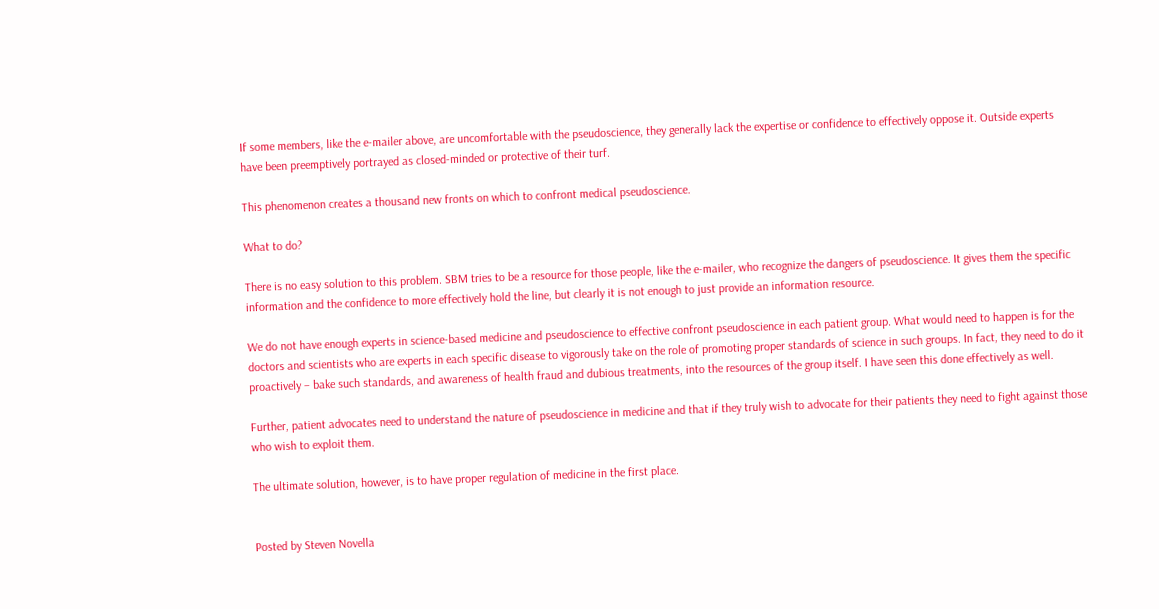If some members, like the e-mailer above, are uncomfortable with the pseudoscience, they generally lack the expertise or confidence to effectively oppose it. Outside experts have been preemptively portrayed as closed-minded or protective of their turf.

This phenomenon creates a thousand new fronts on which to confront medical pseudoscience.

What to do?

There is no easy solution to this problem. SBM tries to be a resource for those people, like the e-mailer, who recognize the dangers of pseudoscience. It gives them the specific information and the confidence to more effectively hold the line, but clearly it is not enough to just provide an information resource.

We do not have enough experts in science-based medicine and pseudoscience to effective confront pseudoscience in each patient group. What would need to happen is for the doctors and scientists who are experts in each specific disease to vigorously take on the role of promoting proper standards of science in such groups. In fact, they need to do it proactively – bake such standards, and awareness of health fraud and dubious treatments, into the resources of the group itself. I have seen this done effectively as well.

Further, patient advocates need to understand the nature of pseudoscience in medicine and that if they truly wish to advocate for their patients they need to fight against those who wish to exploit them.

The ultimate solution, however, is to have proper regulation of medicine in the first place.


Posted by Steven Novella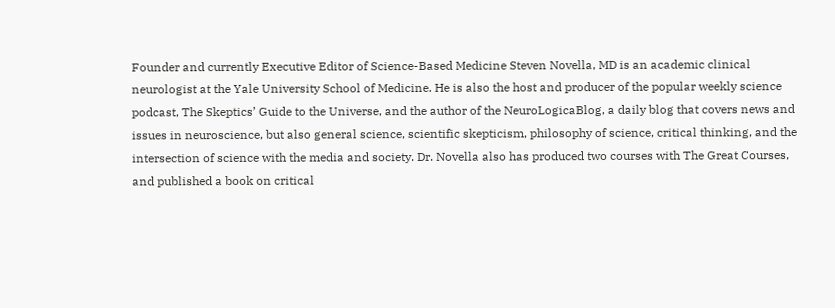Founder and currently Executive Editor of Science-Based Medicine Steven Novella, MD is an academic clinical neurologist at the Yale University School of Medicine. He is also the host and producer of the popular weekly science podcast, The Skeptics’ Guide to the Universe, and the author of the NeuroLogicaBlog, a daily blog that covers news and issues in neuroscience, but also general science, scientific skepticism, philosophy of science, critical thinking, and the intersection of science with the media and society. Dr. Novella also has produced two courses with The Great Courses, and published a book on critical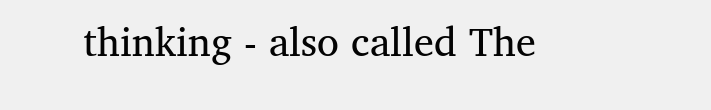thinking - also called The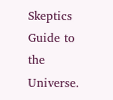Skeptics Guide to the Universe.